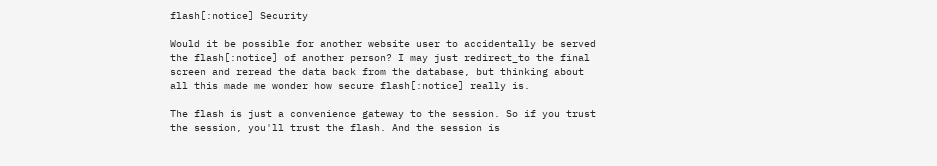flash[:notice] Security

Would it be possible for another website user to accidentally be served
the flash[:notice] of another person? I may just redirect_to the final
screen and reread the data back from the database, but thinking about
all this made me wonder how secure flash[:notice] really is.

The flash is just a convenience gateway to the session. So if you trust
the session, you'll trust the flash. And the session is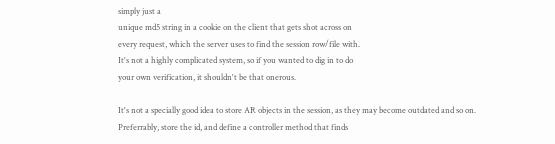simply just a
unique md5 string in a cookie on the client that gets shot across on
every request, which the server uses to find the session row/file with.
It's not a highly complicated system, so if you wanted to dig in to do
your own verification, it shouldn't be that onerous.

It's not a specially good idea to store AR objects in the session, as they may become outdated and so on. Preferrably, store the id, and define a controller method that finds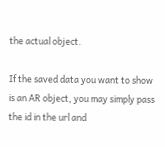the actual object.

If the saved data you want to show is an AR object, you may simply pass the id in the url and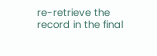re-retrieve the record in the final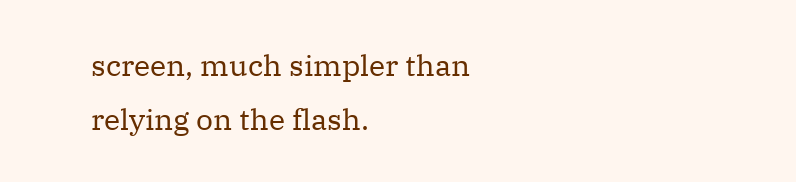screen, much simpler than relying on the flash.